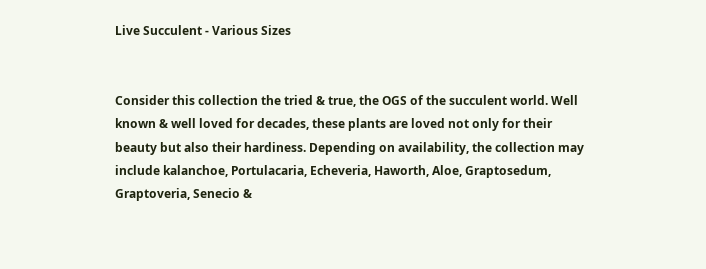Live Succulent - Various Sizes


Consider this collection the tried & true, the OGS of the succulent world. Well known & well loved for decades, these plants are loved not only for their beauty but also their hardiness. Depending on availability, the collection may include kalanchoe, Portulacaria, Echeveria, Haworth, Aloe, Graptosedum, Graptoveria, Senecio &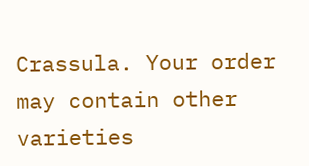Crassula. Your order may contain other varieties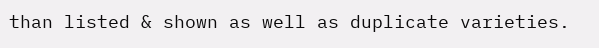than listed & shown as well as duplicate varieties.